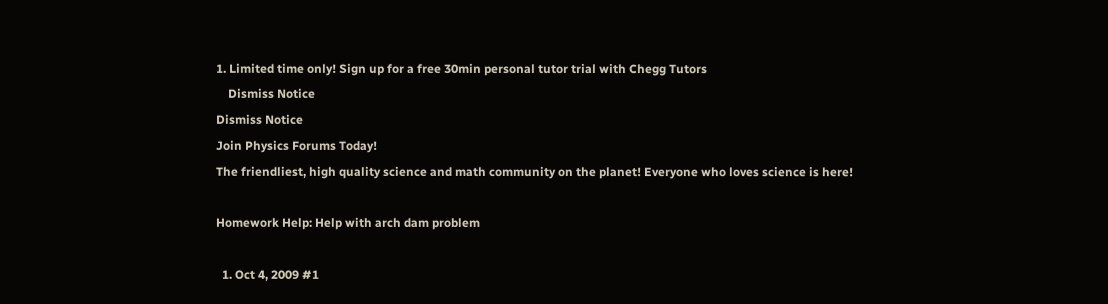1. Limited time only! Sign up for a free 30min personal tutor trial with Chegg Tutors
    Dismiss Notice
Dismiss Notice
Join Physics Forums Today!
The friendliest, high quality science and math community on the planet! Everyone who loves science is here!

Homework Help: Help with arch dam problem

  1. Oct 4, 2009 #1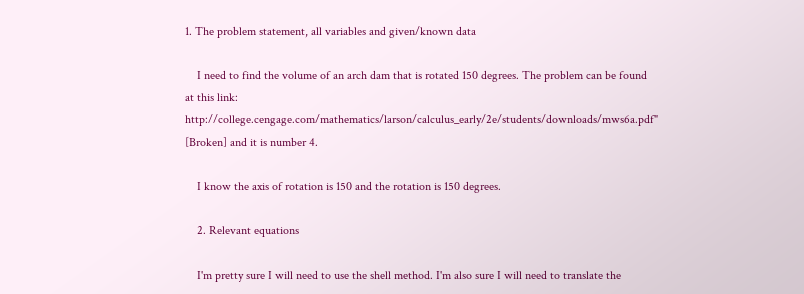1. The problem statement, all variables and given/known data

    I need to find the volume of an arch dam that is rotated 150 degrees. The problem can be found at this link: http://college.cengage.com/mathematics/larson/calculus_early/2e/students/downloads/mws6a.pdf" [Broken] and it is number 4.

    I know the axis of rotation is 150 and the rotation is 150 degrees.

    2. Relevant equations

    I'm pretty sure I will need to use the shell method. I'm also sure I will need to translate the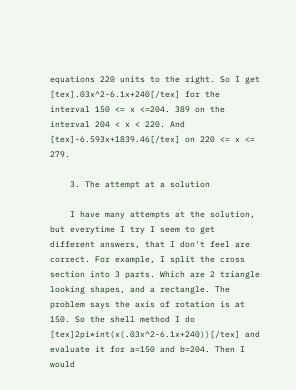equations 220 units to the right. So I get [tex].03x^2-6.1x+240[/tex] for the interval 150 <= x <=204. 389 on the interval 204 < x < 220. And [tex]-6.593x+1839.46[/tex] on 220 <= x <= 279.

    3. The attempt at a solution

    I have many attempts at the solution, but everytime I try I seem to get different answers, that I don't feel are correct. For example, I split the cross section into 3 parts. Which are 2 triangle looking shapes, and a rectangle. The problem says the axis of rotation is at 150. So the shell method I do [tex]2pi*int(x(.03x^2-6.1x+240))[/tex] and evaluate it for a=150 and b=204. Then I would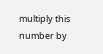multiply this number by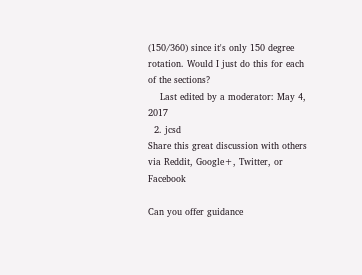(150/360) since it's only 150 degree rotation. Would I just do this for each of the sections?
    Last edited by a moderator: May 4, 2017
  2. jcsd
Share this great discussion with others via Reddit, Google+, Twitter, or Facebook

Can you offer guidance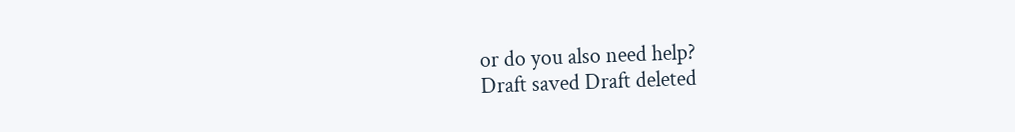or do you also need help?
Draft saved Draft deleted